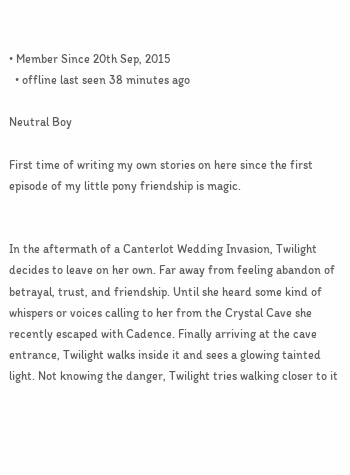• Member Since 20th Sep, 2015
  • offline last seen 38 minutes ago

Neutral Boy

First time of writing my own stories on here since the first episode of my little pony friendship is magic.


In the aftermath of a Canterlot Wedding Invasion, Twilight decides to leave on her own. Far away from feeling abandon of betrayal, trust, and friendship. Until she heard some kind of whispers or voices calling to her from the Crystal Cave she recently escaped with Cadence. Finally arriving at the cave entrance, Twilight walks inside it and sees a glowing tainted light. Not knowing the danger, Twilight tries walking closer to it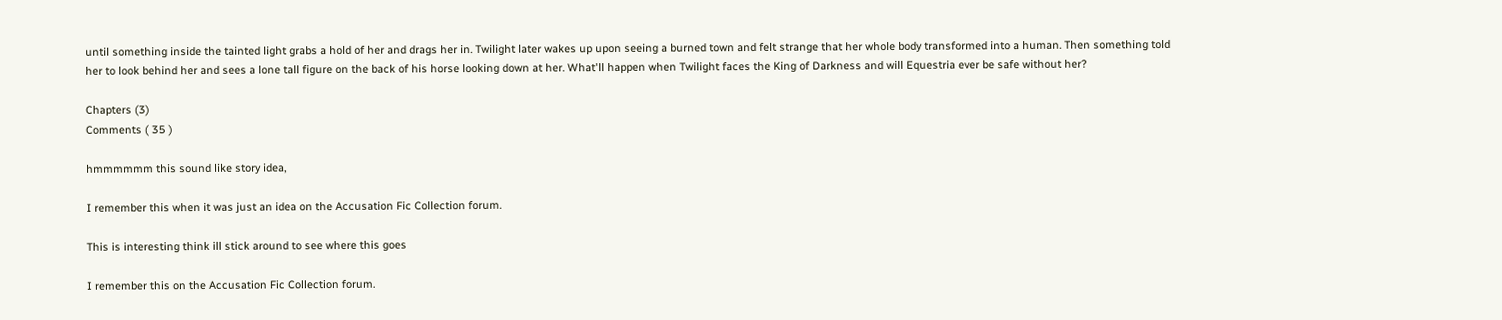until something inside the tainted light grabs a hold of her and drags her in. Twilight later wakes up upon seeing a burned town and felt strange that her whole body transformed into a human. Then something told her to look behind her and sees a lone tall figure on the back of his horse looking down at her. What'll happen when Twilight faces the King of Darkness and will Equestria ever be safe without her?

Chapters (3)
Comments ( 35 )

hmmmmmm this sound like story idea,

I remember this when it was just an idea on the Accusation Fic Collection forum.

This is interesting think ill stick around to see where this goes

I remember this on the Accusation Fic Collection forum.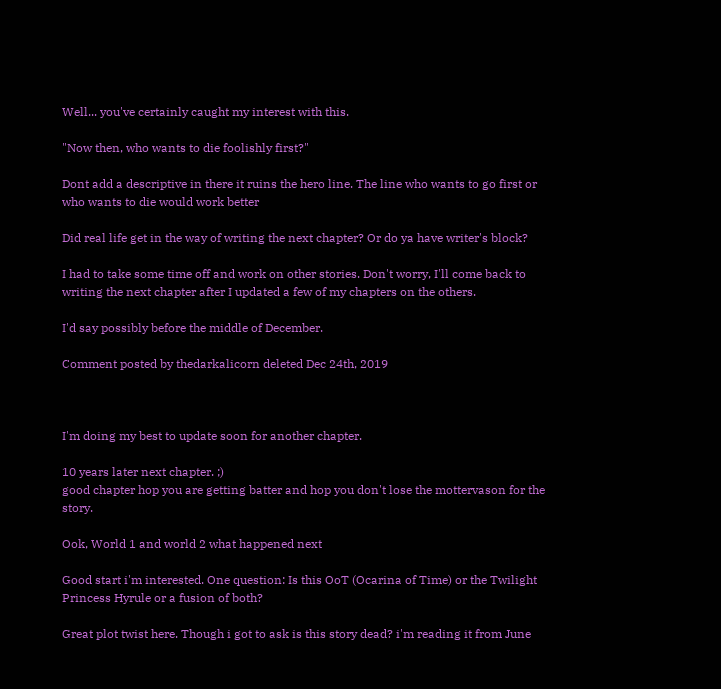Well... you've certainly caught my interest with this.

"Now then, who wants to die foolishly first?"

Dont add a descriptive in there it ruins the hero line. The line who wants to go first or who wants to die would work better

Did real life get in the way of writing the next chapter? Or do ya have writer's block?

I had to take some time off and work on other stories. Don't worry, I'll come back to writing the next chapter after I updated a few of my chapters on the others.

I'd say possibly before the middle of December.

Comment posted by thedarkalicorn deleted Dec 24th, 2019



I'm doing my best to update soon for another chapter.

10 years later next chapter. ;)
good chapter hop you are getting batter and hop you don't lose the mottervason for the story.

Ook, World 1 and world 2 what happened next

Good start i'm interested. One question: Is this OoT (Ocarina of Time) or the Twilight Princess Hyrule or a fusion of both?

Great plot twist here. Though i got to ask is this story dead? i'm reading it from June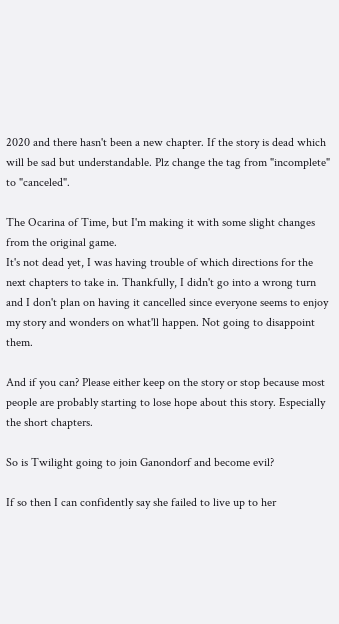2020 and there hasn't been a new chapter. If the story is dead which will be sad but understandable. Plz change the tag from "incomplete" to "canceled".

The Ocarina of Time, but I'm making it with some slight changes from the original game.
It's not dead yet, I was having trouble of which directions for the next chapters to take in. Thankfully, I didn't go into a wrong turn and I don't plan on having it cancelled since everyone seems to enjoy my story and wonders on what'll happen. Not going to disappoint them.

And if you can? Please either keep on the story or stop because most people are probably starting to lose hope about this story. Especially the short chapters.

So is Twilight going to join Ganondorf and become evil?

If so then I can confidently say she failed to live up to her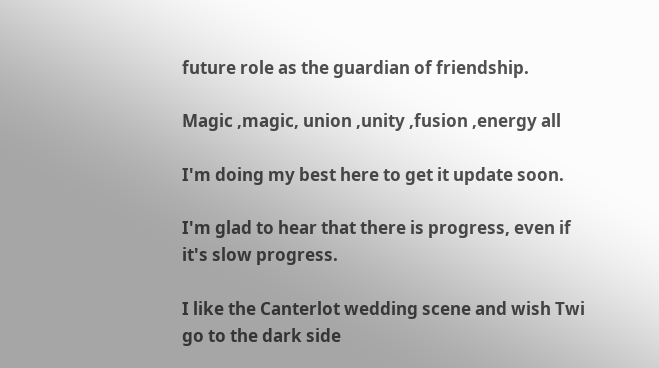future role as the guardian of friendship.

Magic ,magic, union ,unity ,fusion ,energy all

I'm doing my best here to get it update soon.

I'm glad to hear that there is progress, even if it's slow progress.

I like the Canterlot wedding scene and wish Twi go to the dark side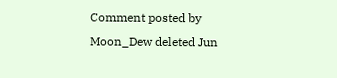Comment posted by Moon_Dew deleted Jun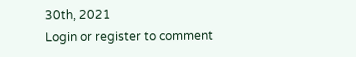30th, 2021
Login or register to comment